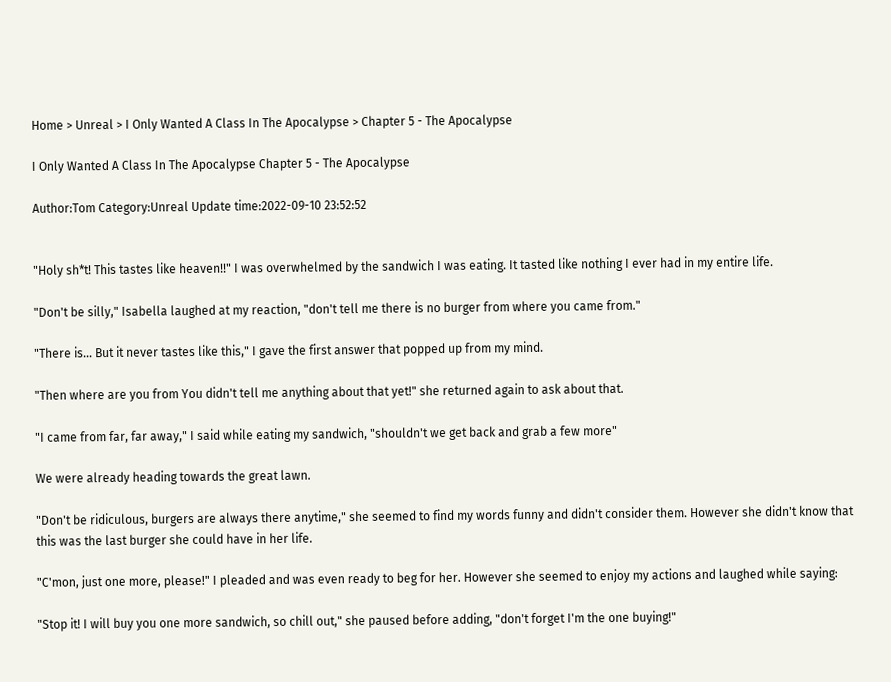Home > Unreal > I Only Wanted A Class In The Apocalypse > Chapter 5 - The Apocalypse

I Only Wanted A Class In The Apocalypse Chapter 5 - The Apocalypse

Author:Tom Category:Unreal Update time:2022-09-10 23:52:52


"Holy sh*t! This tastes like heaven!!" I was overwhelmed by the sandwich I was eating. It tasted like nothing I ever had in my entire life.

"Don't be silly," Isabella laughed at my reaction, "don't tell me there is no burger from where you came from."

"There is… But it never tastes like this," I gave the first answer that popped up from my mind.

"Then where are you from You didn't tell me anything about that yet!" she returned again to ask about that.

"I came from far, far away," I said while eating my sandwich, "shouldn't we get back and grab a few more"

We were already heading towards the great lawn.

"Don't be ridiculous, burgers are always there anytime," she seemed to find my words funny and didn't consider them. However she didn't know that this was the last burger she could have in her life.

"C'mon, just one more, please!" I pleaded and was even ready to beg for her. However she seemed to enjoy my actions and laughed while saying:

"Stop it! I will buy you one more sandwich, so chill out," she paused before adding, "don't forget I'm the one buying!"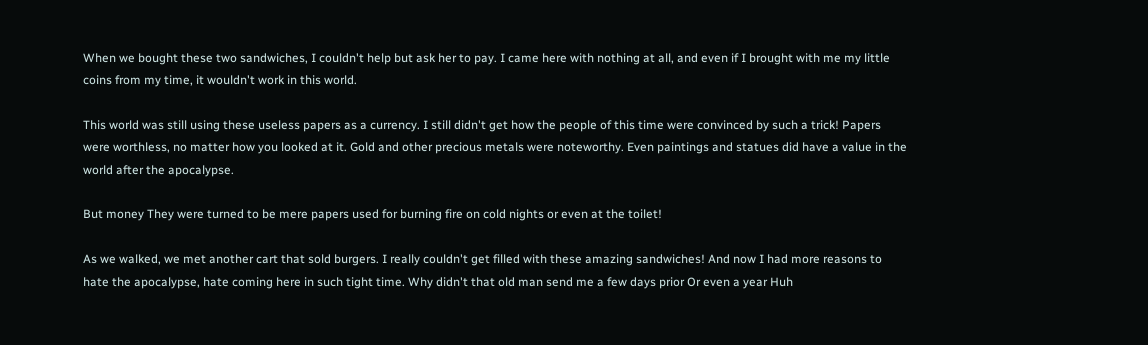When we bought these two sandwiches, I couldn't help but ask her to pay. I came here with nothing at all, and even if I brought with me my little coins from my time, it wouldn't work in this world.

This world was still using these useless papers as a currency. I still didn't get how the people of this time were convinced by such a trick! Papers were worthless, no matter how you looked at it. Gold and other precious metals were noteworthy. Even paintings and statues did have a value in the world after the apocalypse.

But money They were turned to be mere papers used for burning fire on cold nights or even at the toilet!

As we walked, we met another cart that sold burgers. I really couldn't get filled with these amazing sandwiches! And now I had more reasons to hate the apocalypse, hate coming here in such tight time. Why didn't that old man send me a few days prior Or even a year Huh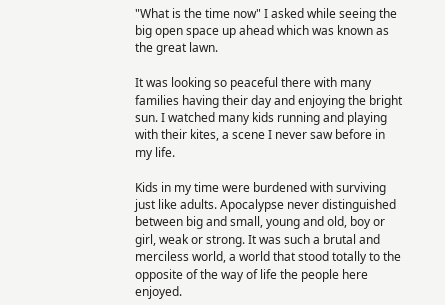"What is the time now" I asked while seeing the big open space up ahead which was known as the great lawn.

It was looking so peaceful there with many families having their day and enjoying the bright sun. I watched many kids running and playing with their kites, a scene I never saw before in my life.

Kids in my time were burdened with surviving just like adults. Apocalypse never distinguished between big and small, young and old, boy or girl, weak or strong. It was such a brutal and merciless world, a world that stood totally to the opposite of the way of life the people here enjoyed.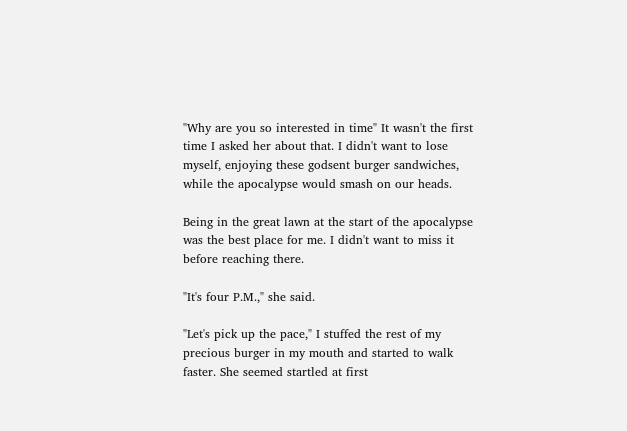"Why are you so interested in time" It wasn't the first time I asked her about that. I didn't want to lose myself, enjoying these godsent burger sandwiches, while the apocalypse would smash on our heads.

Being in the great lawn at the start of the apocalypse was the best place for me. I didn't want to miss it before reaching there.

"It's four P.M.," she said.

"Let's pick up the pace," I stuffed the rest of my precious burger in my mouth and started to walk faster. She seemed startled at first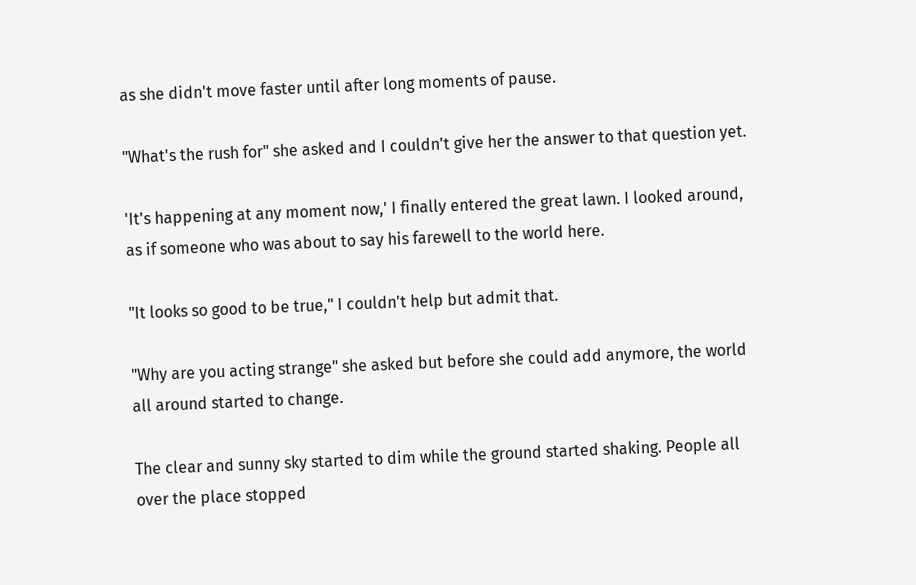as she didn't move faster until after long moments of pause.

"What's the rush for" she asked and I couldn't give her the answer to that question yet.

'It's happening at any moment now,' I finally entered the great lawn. I looked around, as if someone who was about to say his farewell to the world here.

"It looks so good to be true," I couldn't help but admit that.

"Why are you acting strange" she asked but before she could add anymore, the world all around started to change.

The clear and sunny sky started to dim while the ground started shaking. People all over the place stopped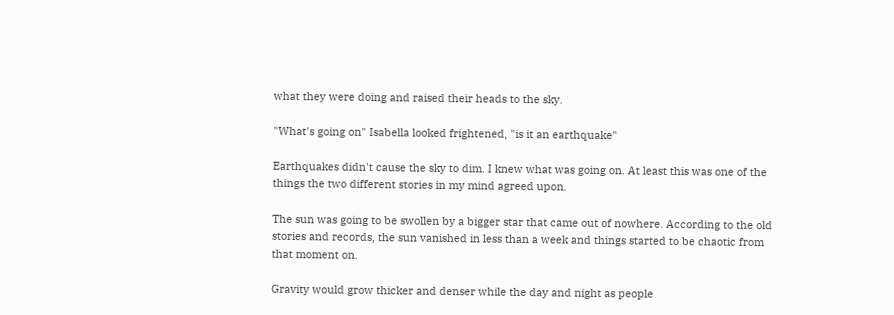what they were doing and raised their heads to the sky.

"What's going on" Isabella looked frightened, "is it an earthquake"

Earthquakes didn't cause the sky to dim. I knew what was going on. At least this was one of the things the two different stories in my mind agreed upon.

The sun was going to be swollen by a bigger star that came out of nowhere. According to the old stories and records, the sun vanished in less than a week and things started to be chaotic from that moment on.

Gravity would grow thicker and denser while the day and night as people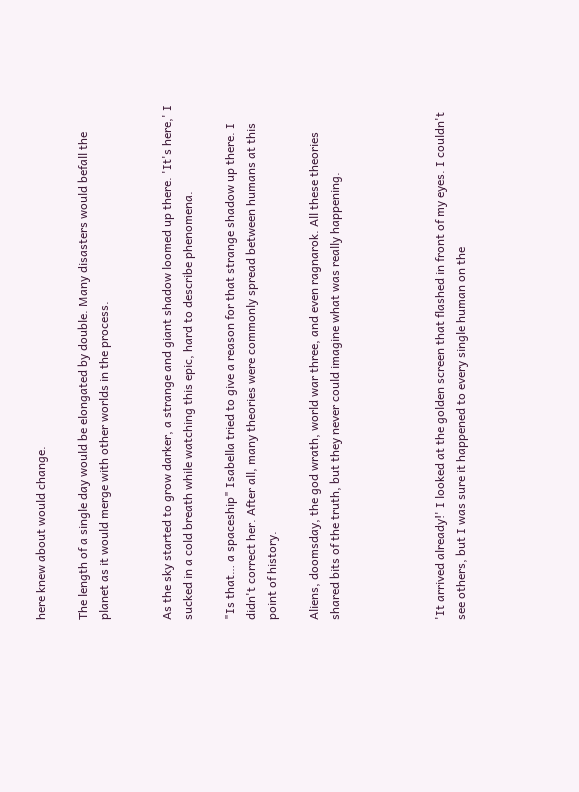here knew about would change.

The length of a single day would be elongated by double. Many disasters would befall the planet as it would merge with other worlds in the process.


As the sky started to grow darker, a strange and giant shadow loomed up there. 'It's here,' I sucked in a cold breath while watching this epic, hard to describe phenomena.

"Is that… a spaceship" Isabella tried to give a reason for that strange shadow up there. I didn't correct her. After all, many theories were commonly spread between humans at this point of history.

Aliens, doomsday, the god wrath, world war three, and even ragnarok. All these theories shared bits of the truth, but they never could imagine what was really happening.




'It arrived already!' I looked at the golden screen that flashed in front of my eyes. I couldn't see others, but I was sure it happened to every single human on the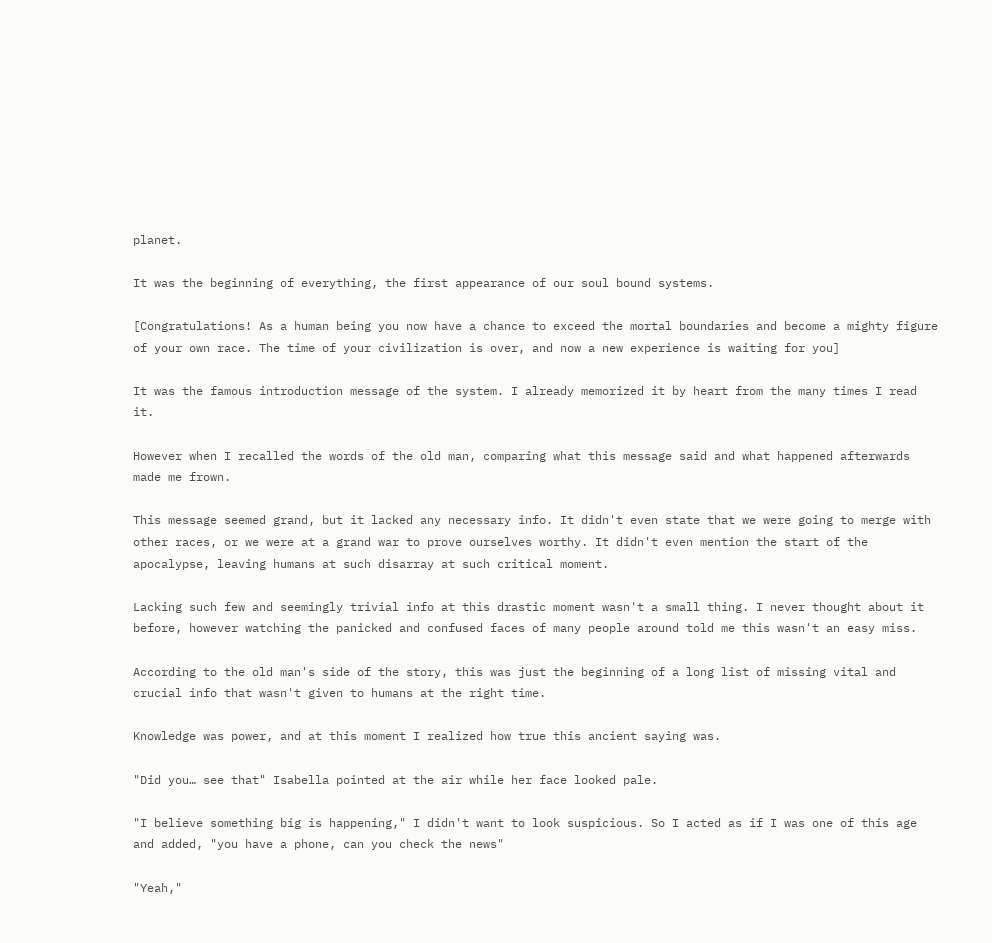planet.

It was the beginning of everything, the first appearance of our soul bound systems.

[Congratulations! As a human being you now have a chance to exceed the mortal boundaries and become a mighty figure of your own race. The time of your civilization is over, and now a new experience is waiting for you]

It was the famous introduction message of the system. I already memorized it by heart from the many times I read it.

However when I recalled the words of the old man, comparing what this message said and what happened afterwards made me frown.

This message seemed grand, but it lacked any necessary info. It didn't even state that we were going to merge with other races, or we were at a grand war to prove ourselves worthy. It didn't even mention the start of the apocalypse, leaving humans at such disarray at such critical moment.

Lacking such few and seemingly trivial info at this drastic moment wasn't a small thing. I never thought about it before, however watching the panicked and confused faces of many people around told me this wasn't an easy miss.

According to the old man's side of the story, this was just the beginning of a long list of missing vital and crucial info that wasn't given to humans at the right time.

Knowledge was power, and at this moment I realized how true this ancient saying was.

"Did you… see that" Isabella pointed at the air while her face looked pale.

"I believe something big is happening," I didn't want to look suspicious. So I acted as if I was one of this age and added, "you have a phone, can you check the news"

"Yeah,"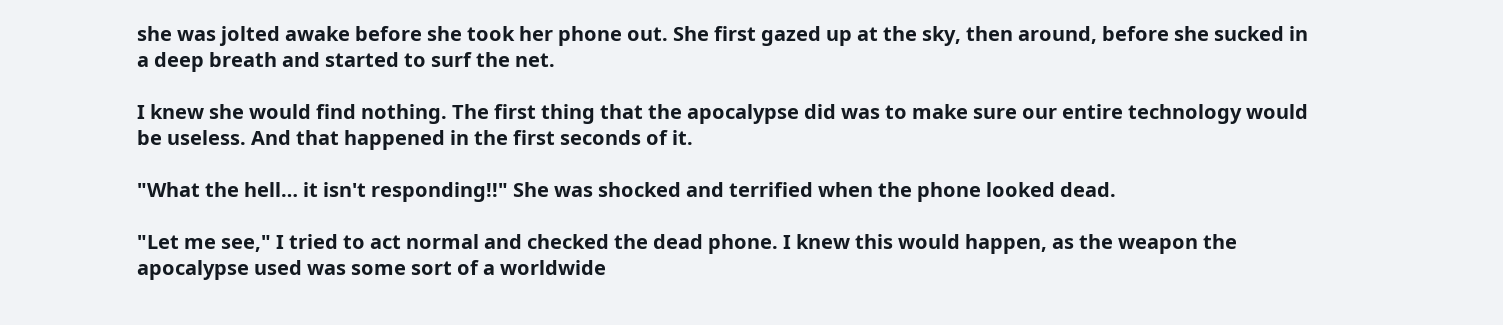she was jolted awake before she took her phone out. She first gazed up at the sky, then around, before she sucked in a deep breath and started to surf the net.

I knew she would find nothing. The first thing that the apocalypse did was to make sure our entire technology would be useless. And that happened in the first seconds of it.

"What the hell… it isn't responding!!" She was shocked and terrified when the phone looked dead.

"Let me see," I tried to act normal and checked the dead phone. I knew this would happen, as the weapon the apocalypse used was some sort of a worldwide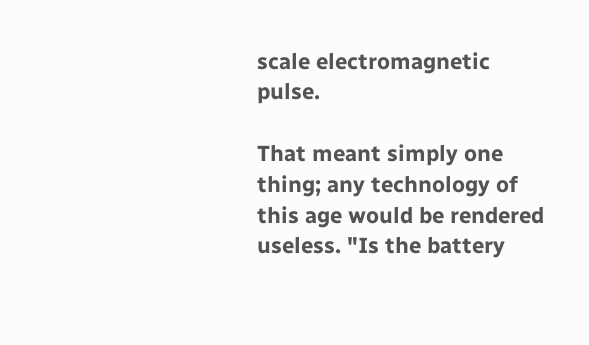scale electromagnetic pulse.

That meant simply one thing; any technology of this age would be rendered useless. "Is the battery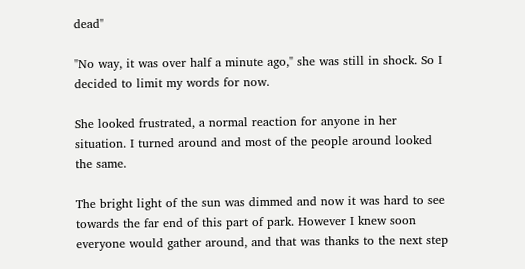dead"

"No way, it was over half a minute ago," she was still in shock. So I decided to limit my words for now.

She looked frustrated, a normal reaction for anyone in her situation. I turned around and most of the people around looked the same.

The bright light of the sun was dimmed and now it was hard to see towards the far end of this part of park. However I knew soon everyone would gather around, and that was thanks to the next step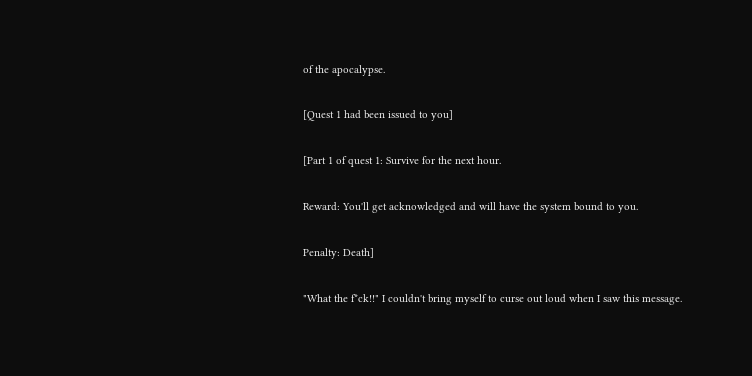of the apocalypse.

[Quest 1 had been issued to you]

[Part 1 of quest 1: Survive for the next hour.

Reward: You'll get acknowledged and will have the system bound to you.

Penalty: Death]

"What the f*ck!!" I couldn't bring myself to curse out loud when I saw this message.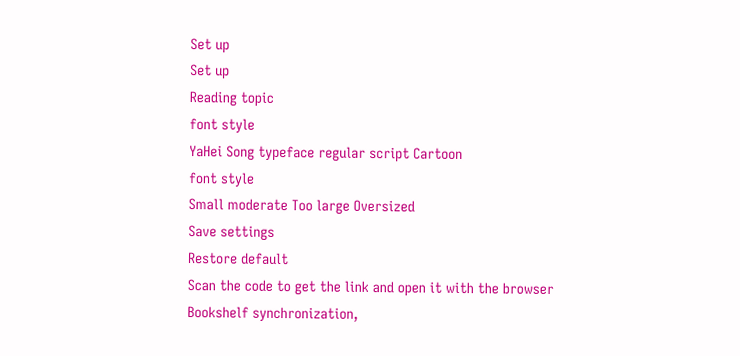Set up
Set up
Reading topic
font style
YaHei Song typeface regular script Cartoon
font style
Small moderate Too large Oversized
Save settings
Restore default
Scan the code to get the link and open it with the browser
Bookshelf synchronization,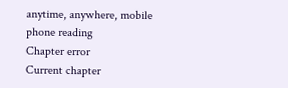anytime, anywhere, mobile phone reading
Chapter error
Current chapter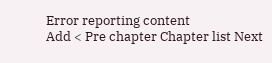Error reporting content
Add < Pre chapter Chapter list Next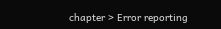chapter > Error reporting